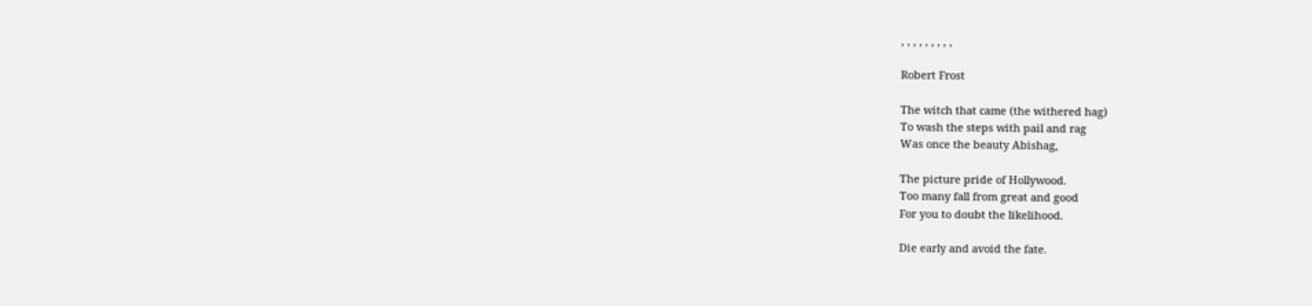, , , , , , , , ,

Robert Frost

The witch that came (the withered hag)
To wash the steps with pail and rag
Was once the beauty Abishag,

The picture pride of Hollywood.
Too many fall from great and good
For you to doubt the likelihood.

Die early and avoid the fate.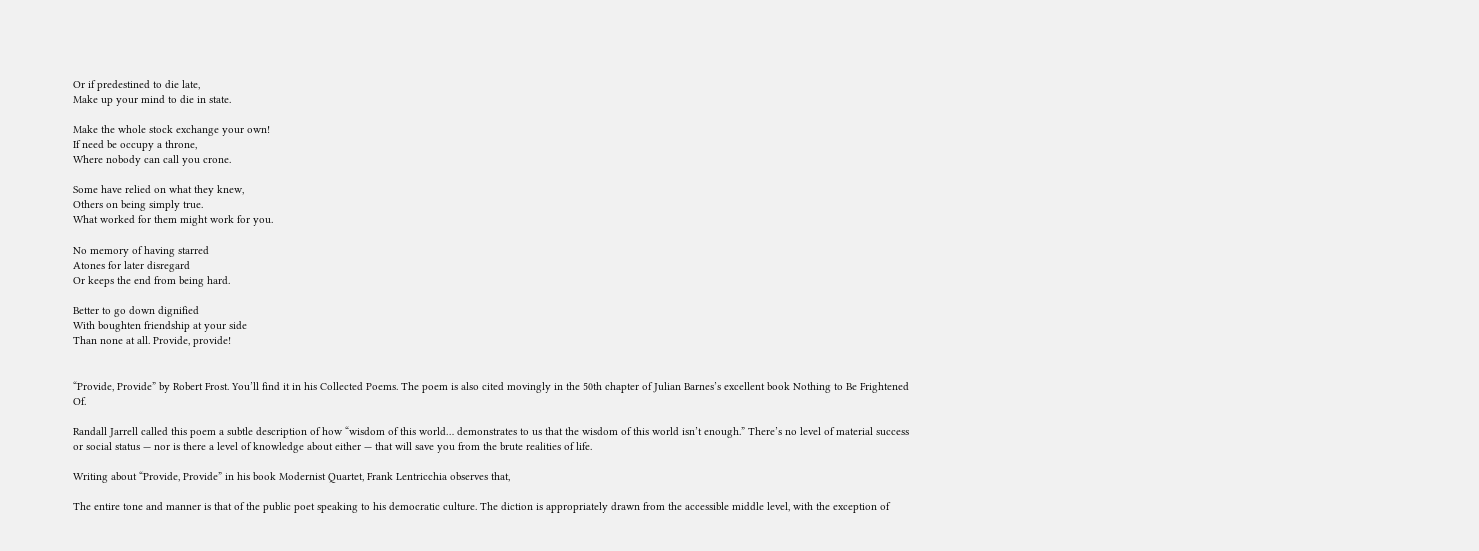Or if predestined to die late,
Make up your mind to die in state.

Make the whole stock exchange your own!
If need be occupy a throne,
Where nobody can call you crone.

Some have relied on what they knew,
Others on being simply true.
What worked for them might work for you.

No memory of having starred
Atones for later disregard
Or keeps the end from being hard.

Better to go down dignified
With boughten friendship at your side
Than none at all. Provide, provide!


“Provide, Provide” by Robert Frost. You’ll find it in his Collected Poems. The poem is also cited movingly in the 50th chapter of Julian Barnes’s excellent book Nothing to Be Frightened Of.

Randall Jarrell called this poem a subtle description of how “wisdom of this world… demonstrates to us that the wisdom of this world isn’t enough.” There’s no level of material success or social status — nor is there a level of knowledge about either — that will save you from the brute realities of life.

Writing about “Provide, Provide” in his book Modernist Quartet, Frank Lentricchia observes that,

The entire tone and manner is that of the public poet speaking to his democratic culture. The diction is appropriately drawn from the accessible middle level, with the exception of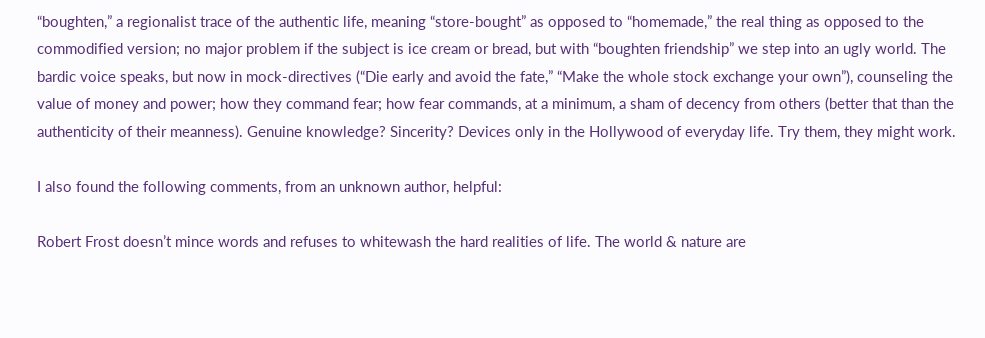“boughten,” a regionalist trace of the authentic life, meaning “store-bought” as opposed to “homemade,” the real thing as opposed to the commodified version; no major problem if the subject is ice cream or bread, but with “boughten friendship” we step into an ugly world. The bardic voice speaks, but now in mock-directives (“Die early and avoid the fate,” “Make the whole stock exchange your own”), counseling the value of money and power; how they command fear; how fear commands, at a minimum, a sham of decency from others (better that than the authenticity of their meanness). Genuine knowledge? Sincerity? Devices only in the Hollywood of everyday life. Try them, they might work.

I also found the following comments, from an unknown author, helpful:

Robert Frost doesn’t mince words and refuses to whitewash the hard realities of life. The world & nature are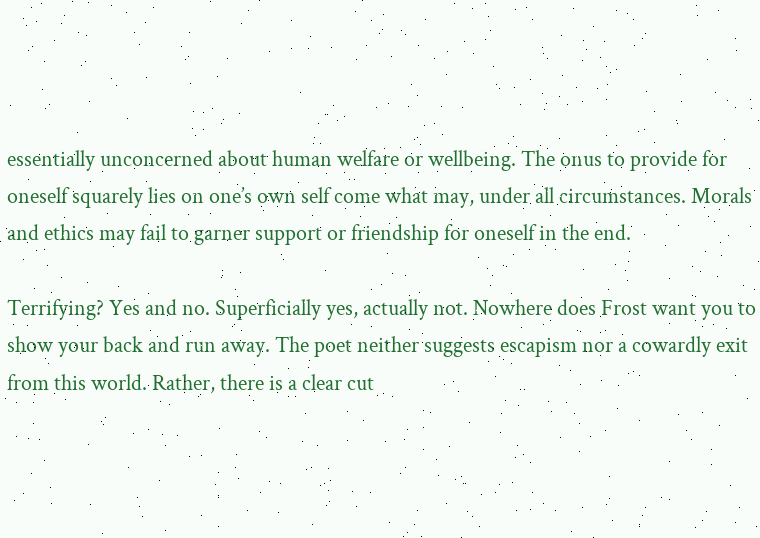essentially unconcerned about human welfare or wellbeing. The onus to provide for oneself squarely lies on one’s own self come what may, under all circumstances. Morals and ethics may fail to garner support or friendship for oneself in the end.

Terrifying? Yes and no. Superficially yes, actually not. Nowhere does Frost want you to show your back and run away. The poet neither suggests escapism nor a cowardly exit from this world. Rather, there is a clear cut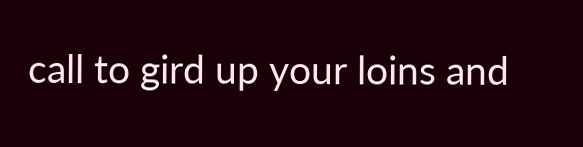call to gird up your loins and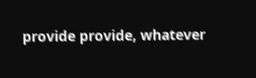provide provide, whatever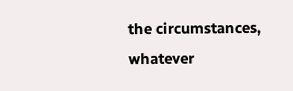the circumstances, whatever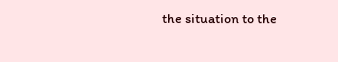the situation to the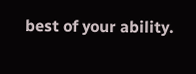best of your ability.